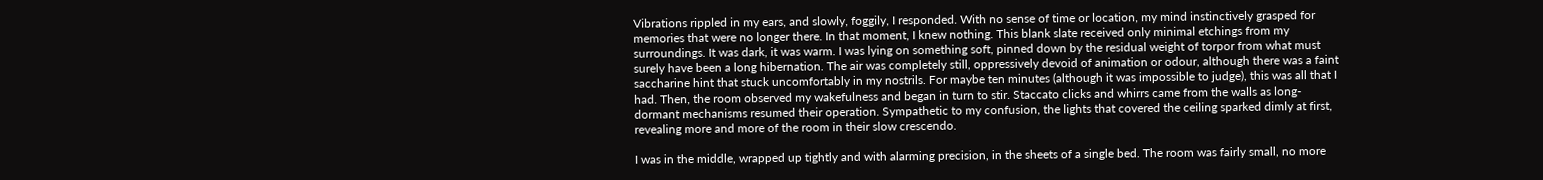Vibrations rippled in my ears, and slowly, foggily, I responded. With no sense of time or location, my mind instinctively grasped for memories that were no longer there. In that moment, I knew nothing. This blank slate received only minimal etchings from my surroundings. It was dark, it was warm. I was lying on something soft, pinned down by the residual weight of torpor from what must surely have been a long hibernation. The air was completely still, oppressively devoid of animation or odour, although there was a faint saccharine hint that stuck uncomfortably in my nostrils. For maybe ten minutes (although it was impossible to judge), this was all that I had. Then, the room observed my wakefulness and began in turn to stir. Staccato clicks and whirrs came from the walls as long-dormant mechanisms resumed their operation. Sympathetic to my confusion, the lights that covered the ceiling sparked dimly at first, revealing more and more of the room in their slow crescendo.

I was in the middle, wrapped up tightly and with alarming precision, in the sheets of a single bed. The room was fairly small, no more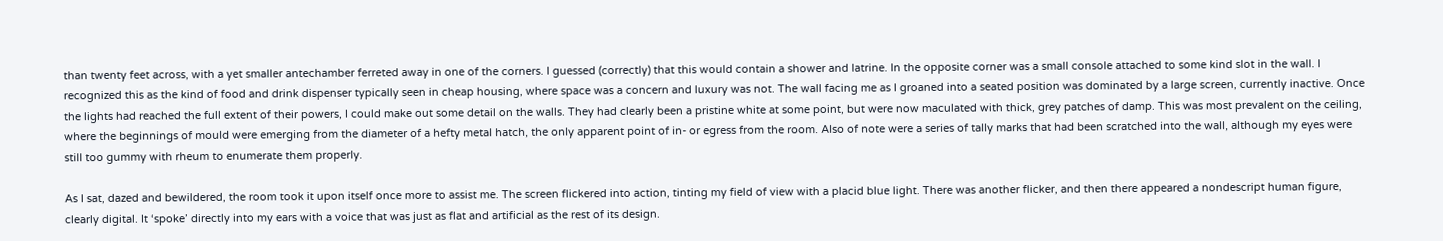than twenty feet across, with a yet smaller antechamber ferreted away in one of the corners. I guessed (correctly) that this would contain a shower and latrine. In the opposite corner was a small console attached to some kind slot in the wall. I recognized this as the kind of food and drink dispenser typically seen in cheap housing, where space was a concern and luxury was not. The wall facing me as I groaned into a seated position was dominated by a large screen, currently inactive. Once the lights had reached the full extent of their powers, I could make out some detail on the walls. They had clearly been a pristine white at some point, but were now maculated with thick, grey patches of damp. This was most prevalent on the ceiling, where the beginnings of mould were emerging from the diameter of a hefty metal hatch, the only apparent point of in- or egress from the room. Also of note were a series of tally marks that had been scratched into the wall, although my eyes were still too gummy with rheum to enumerate them properly.

As I sat, dazed and bewildered, the room took it upon itself once more to assist me. The screen flickered into action, tinting my field of view with a placid blue light. There was another flicker, and then there appeared a nondescript human figure, clearly digital. It ‘spoke’ directly into my ears with a voice that was just as flat and artificial as the rest of its design.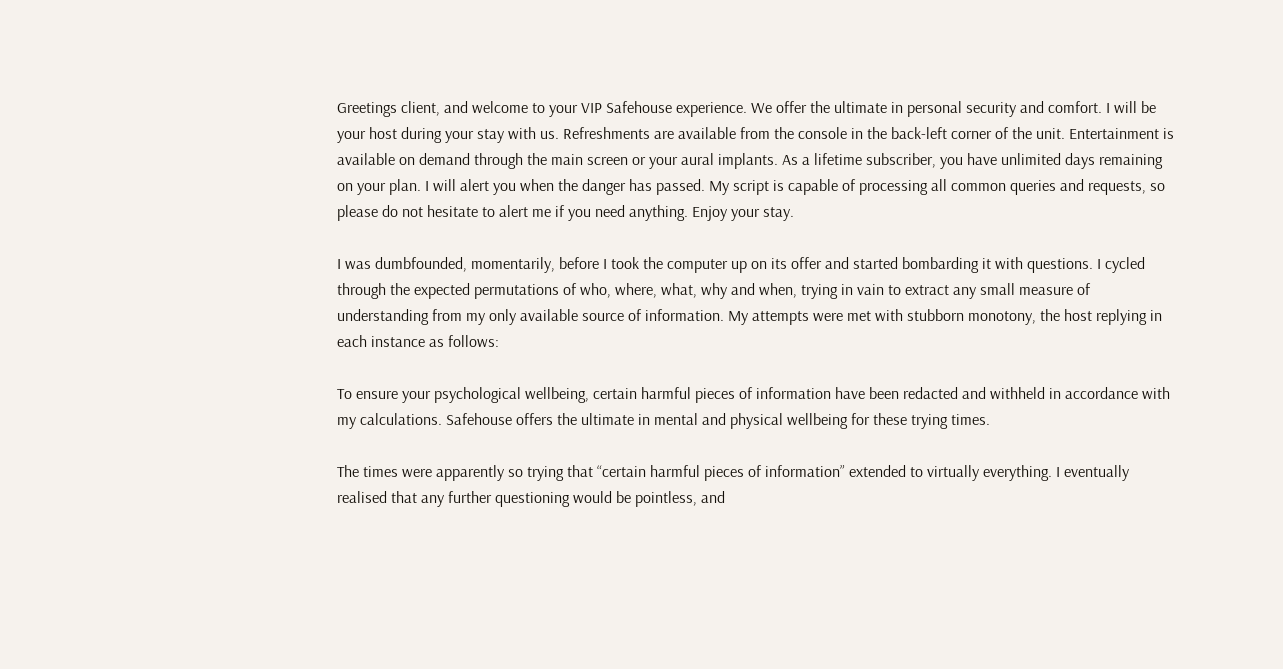Greetings client, and welcome to your VIP Safehouse experience. We offer the ultimate in personal security and comfort. I will be your host during your stay with us. Refreshments are available from the console in the back-left corner of the unit. Entertainment is available on demand through the main screen or your aural implants. As a lifetime subscriber, you have unlimited days remaining on your plan. I will alert you when the danger has passed. My script is capable of processing all common queries and requests, so please do not hesitate to alert me if you need anything. Enjoy your stay.

I was dumbfounded, momentarily, before I took the computer up on its offer and started bombarding it with questions. I cycled through the expected permutations of who, where, what, why and when, trying in vain to extract any small measure of understanding from my only available source of information. My attempts were met with stubborn monotony, the host replying in each instance as follows:

To ensure your psychological wellbeing, certain harmful pieces of information have been redacted and withheld in accordance with my calculations. Safehouse offers the ultimate in mental and physical wellbeing for these trying times.

The times were apparently so trying that “certain harmful pieces of information” extended to virtually everything. I eventually realised that any further questioning would be pointless, and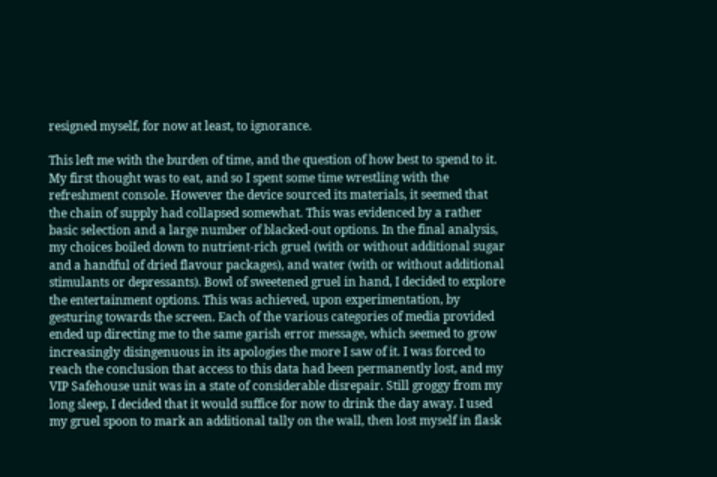resigned myself, for now at least, to ignorance.

This left me with the burden of time, and the question of how best to spend to it. My first thought was to eat, and so I spent some time wrestling with the refreshment console. However the device sourced its materials, it seemed that the chain of supply had collapsed somewhat. This was evidenced by a rather basic selection and a large number of blacked-out options. In the final analysis, my choices boiled down to nutrient-rich gruel (with or without additional sugar and a handful of dried flavour packages), and water (with or without additional stimulants or depressants). Bowl of sweetened gruel in hand, I decided to explore the entertainment options. This was achieved, upon experimentation, by gesturing towards the screen. Each of the various categories of media provided ended up directing me to the same garish error message, which seemed to grow increasingly disingenuous in its apologies the more I saw of it. I was forced to reach the conclusion that access to this data had been permanently lost, and my VIP Safehouse unit was in a state of considerable disrepair. Still groggy from my long sleep, I decided that it would suffice for now to drink the day away. I used my gruel spoon to mark an additional tally on the wall, then lost myself in flask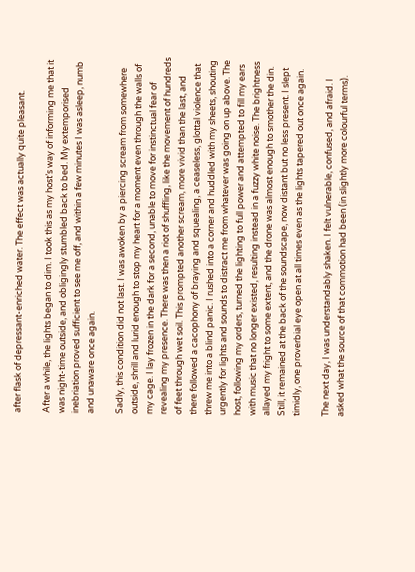after flask of depressant-enriched water. The effect was actually quite pleasant.

After a while, the lights began to dim. I took this as my host’s way of informing me that it was night-time outside, and obligingly stumbled back to bed. My extemporised inebriation proved sufficient to see me off, and within a few minutes I was asleep, numb and unaware once again.

Sadly, this condition did not last. I was awoken by a piercing scream from somewhere outside, shrill and lurid enough to stop my heart for a moment even through the walls of my cage. I lay frozen in the dark for a second, unable to move for instinctual fear of revealing my presence. There was then a riot of shuffling, like the movement of hundreds of feet through wet soil. This prompted another scream, more vivid than the last, and there followed a cacophony of braying and squealing, a ceaseless, glottal violence that threw me into a blind panic. I rushed into a corner and huddled with my sheets, shouting urgently for lights and sounds to distract me from whatever was going on up above. The host, following my orders, turned the lighting to full power and attempted to fill my ears with music that no longer existed, resulting instead in a fuzzy white noise. The brightness allayed my fright to some extent, and the drone was almost enough to smother the din. Still, it remained at the back of the soundscape, now distant but no less present. I slept timidly, one proverbial eye open at all times even as the lights tapered out once again.

The next day, I was understandably shaken. I felt vulnerable, confused, and afraid. I asked what the source of that commotion had been (in slightly more colourful terms).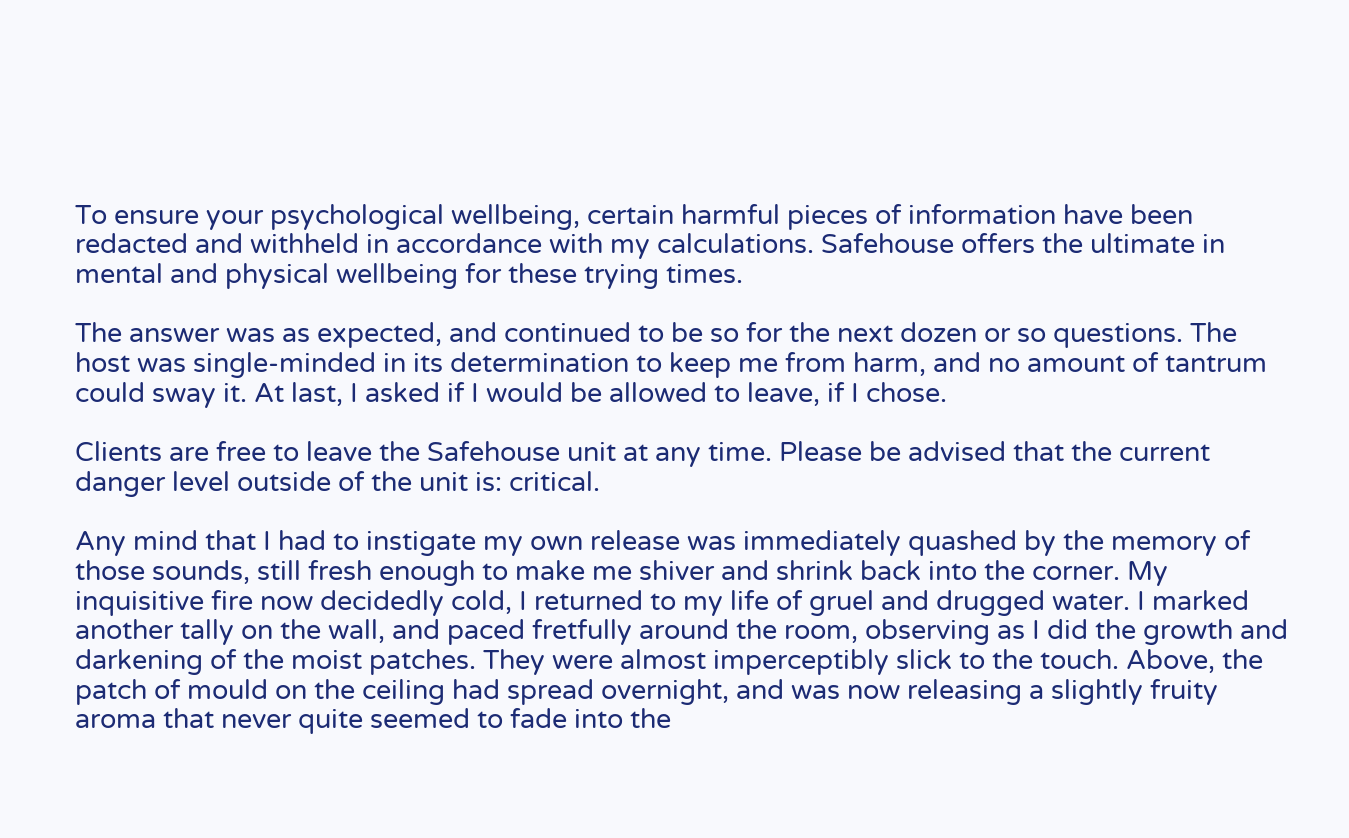To ensure your psychological wellbeing, certain harmful pieces of information have been redacted and withheld in accordance with my calculations. Safehouse offers the ultimate in mental and physical wellbeing for these trying times.

The answer was as expected, and continued to be so for the next dozen or so questions. The host was single-minded in its determination to keep me from harm, and no amount of tantrum could sway it. At last, I asked if I would be allowed to leave, if I chose.

Clients are free to leave the Safehouse unit at any time. Please be advised that the current danger level outside of the unit is: critical.

Any mind that I had to instigate my own release was immediately quashed by the memory of those sounds, still fresh enough to make me shiver and shrink back into the corner. My inquisitive fire now decidedly cold, I returned to my life of gruel and drugged water. I marked another tally on the wall, and paced fretfully around the room, observing as I did the growth and darkening of the moist patches. They were almost imperceptibly slick to the touch. Above, the patch of mould on the ceiling had spread overnight, and was now releasing a slightly fruity aroma that never quite seemed to fade into the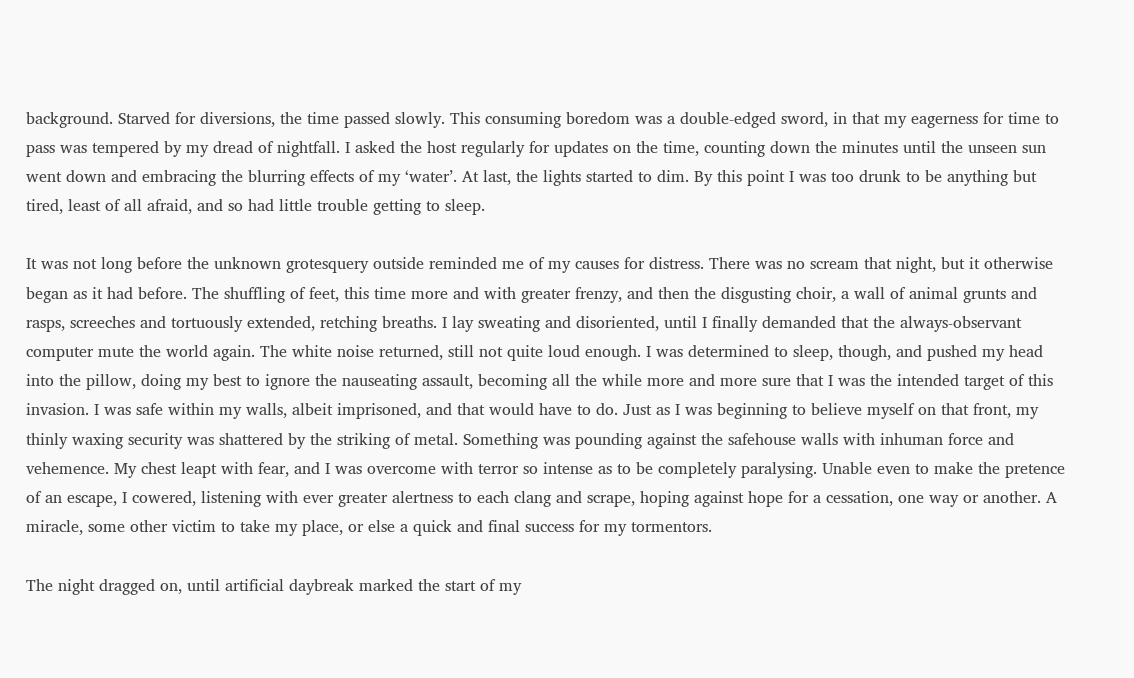background. Starved for diversions, the time passed slowly. This consuming boredom was a double-edged sword, in that my eagerness for time to pass was tempered by my dread of nightfall. I asked the host regularly for updates on the time, counting down the minutes until the unseen sun went down and embracing the blurring effects of my ‘water’. At last, the lights started to dim. By this point I was too drunk to be anything but tired, least of all afraid, and so had little trouble getting to sleep.

It was not long before the unknown grotesquery outside reminded me of my causes for distress. There was no scream that night, but it otherwise began as it had before. The shuffling of feet, this time more and with greater frenzy, and then the disgusting choir, a wall of animal grunts and rasps, screeches and tortuously extended, retching breaths. I lay sweating and disoriented, until I finally demanded that the always-observant computer mute the world again. The white noise returned, still not quite loud enough. I was determined to sleep, though, and pushed my head into the pillow, doing my best to ignore the nauseating assault, becoming all the while more and more sure that I was the intended target of this invasion. I was safe within my walls, albeit imprisoned, and that would have to do. Just as I was beginning to believe myself on that front, my thinly waxing security was shattered by the striking of metal. Something was pounding against the safehouse walls with inhuman force and vehemence. My chest leapt with fear, and I was overcome with terror so intense as to be completely paralysing. Unable even to make the pretence of an escape, I cowered, listening with ever greater alertness to each clang and scrape, hoping against hope for a cessation, one way or another. A miracle, some other victim to take my place, or else a quick and final success for my tormentors.

The night dragged on, until artificial daybreak marked the start of my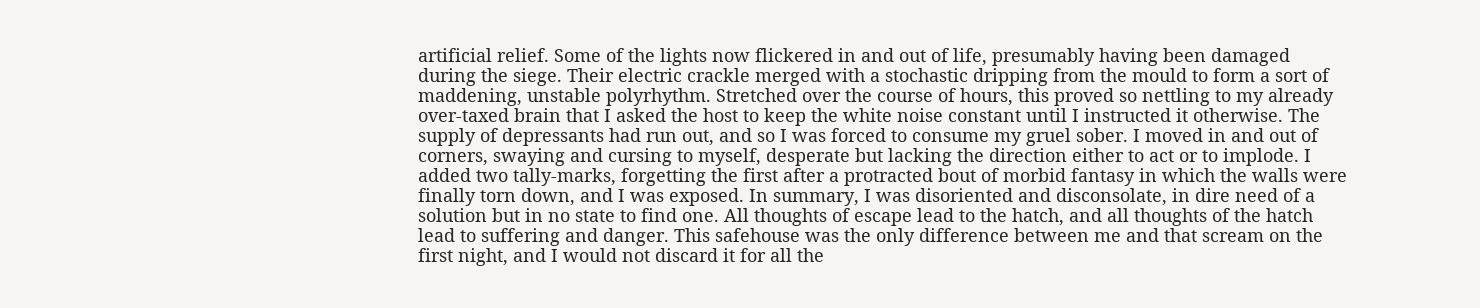artificial relief. Some of the lights now flickered in and out of life, presumably having been damaged during the siege. Their electric crackle merged with a stochastic dripping from the mould to form a sort of maddening, unstable polyrhythm. Stretched over the course of hours, this proved so nettling to my already over-taxed brain that I asked the host to keep the white noise constant until I instructed it otherwise. The supply of depressants had run out, and so I was forced to consume my gruel sober. I moved in and out of corners, swaying and cursing to myself, desperate but lacking the direction either to act or to implode. I added two tally-marks, forgetting the first after a protracted bout of morbid fantasy in which the walls were finally torn down, and I was exposed. In summary, I was disoriented and disconsolate, in dire need of a solution but in no state to find one. All thoughts of escape lead to the hatch, and all thoughts of the hatch lead to suffering and danger. This safehouse was the only difference between me and that scream on the first night, and I would not discard it for all the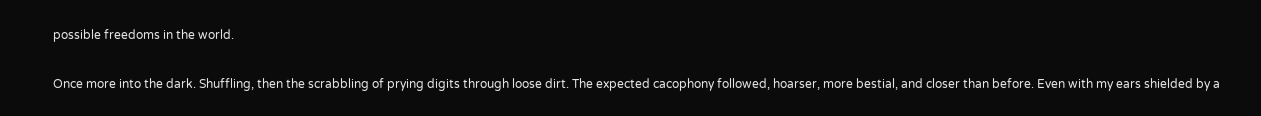possible freedoms in the world.

Once more into the dark. Shuffling, then the scrabbling of prying digits through loose dirt. The expected cacophony followed, hoarser, more bestial, and closer than before. Even with my ears shielded by a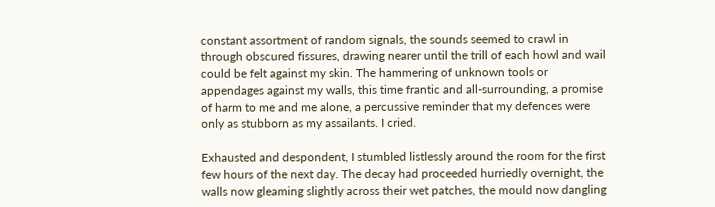constant assortment of random signals, the sounds seemed to crawl in through obscured fissures, drawing nearer until the trill of each howl and wail could be felt against my skin. The hammering of unknown tools or appendages against my walls, this time frantic and all-surrounding, a promise of harm to me and me alone, a percussive reminder that my defences were only as stubborn as my assailants. I cried.

Exhausted and despondent, I stumbled listlessly around the room for the first few hours of the next day. The decay had proceeded hurriedly overnight, the walls now gleaming slightly across their wet patches, the mould now dangling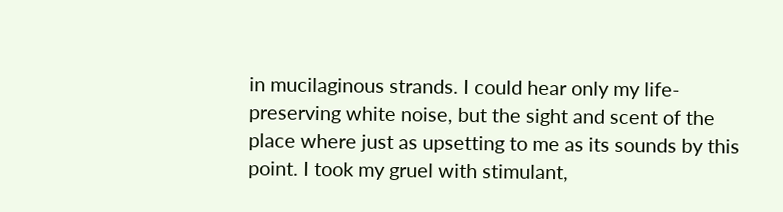in mucilaginous strands. I could hear only my life-preserving white noise, but the sight and scent of the place where just as upsetting to me as its sounds by this point. I took my gruel with stimulant,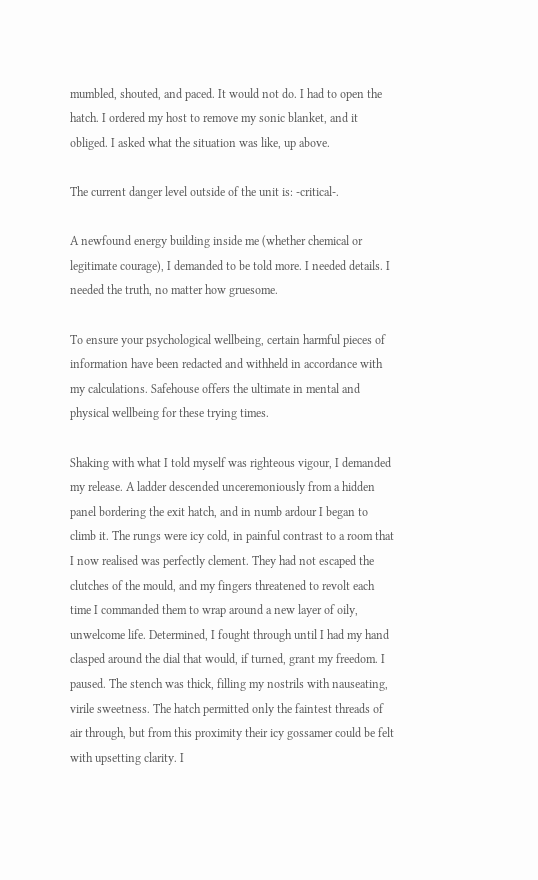mumbled, shouted, and paced. It would not do. I had to open the hatch. I ordered my host to remove my sonic blanket, and it obliged. I asked what the situation was like, up above.

The current danger level outside of the unit is: -critical-.

A newfound energy building inside me (whether chemical or legitimate courage), I demanded to be told more. I needed details. I needed the truth, no matter how gruesome.

To ensure your psychological wellbeing, certain harmful pieces of information have been redacted and withheld in accordance with my calculations. Safehouse offers the ultimate in mental and physical wellbeing for these trying times.

Shaking with what I told myself was righteous vigour, I demanded my release. A ladder descended unceremoniously from a hidden panel bordering the exit hatch, and in numb ardour I began to climb it. The rungs were icy cold, in painful contrast to a room that I now realised was perfectly clement. They had not escaped the clutches of the mould, and my fingers threatened to revolt each time I commanded them to wrap around a new layer of oily, unwelcome life. Determined, I fought through until I had my hand clasped around the dial that would, if turned, grant my freedom. I paused. The stench was thick, filling my nostrils with nauseating, virile sweetness. The hatch permitted only the faintest threads of air through, but from this proximity their icy gossamer could be felt with upsetting clarity. I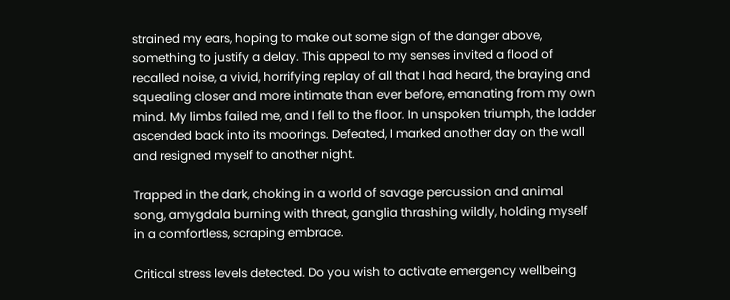strained my ears, hoping to make out some sign of the danger above, something to justify a delay. This appeal to my senses invited a flood of recalled noise, a vivid, horrifying replay of all that I had heard, the braying and squealing closer and more intimate than ever before, emanating from my own mind. My limbs failed me, and I fell to the floor. In unspoken triumph, the ladder ascended back into its moorings. Defeated, I marked another day on the wall and resigned myself to another night.

Trapped in the dark, choking in a world of savage percussion and animal song, amygdala burning with threat, ganglia thrashing wildly, holding myself in a comfortless, scraping embrace.

Critical stress levels detected. Do you wish to activate emergency wellbeing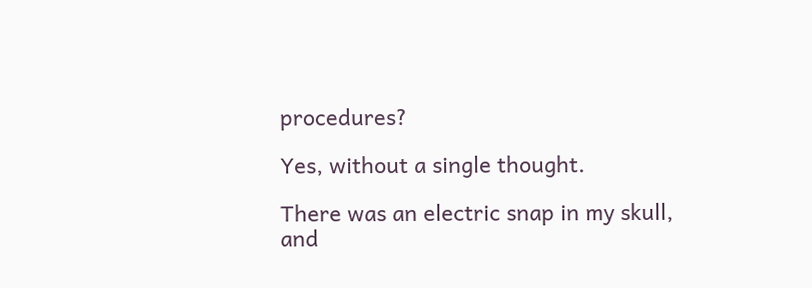procedures?

Yes, without a single thought.

There was an electric snap in my skull, and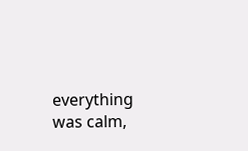everything was calm,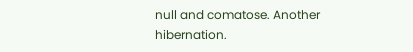null and comatose. Another hibernation.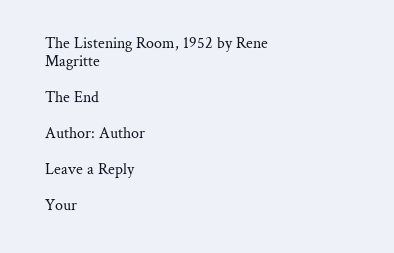The Listening Room, 1952 by Rene Magritte

The End

Author: Author

Leave a Reply

Your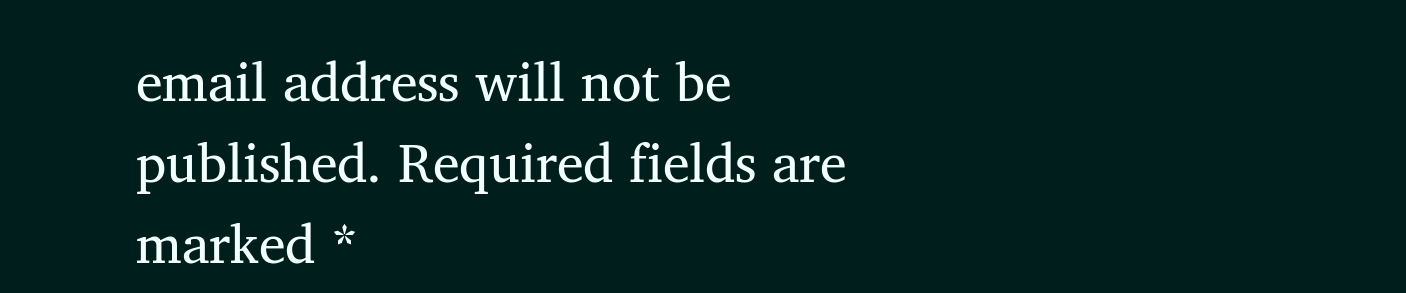email address will not be published. Required fields are marked *